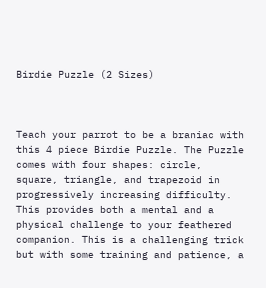Birdie Puzzle (2 Sizes)



Teach your parrot to be a braniac with this 4 piece Birdie Puzzle. The Puzzle comes with four shapes: circle, square, triangle, and trapezoid in progressively increasing difficulty. This provides both a mental and a physical challenge to your feathered companion. This is a challenging trick but with some training and patience, a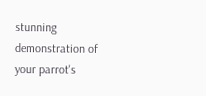stunning demonstration of your parrot's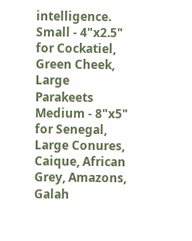intelligence. Small - 4"x2.5" for Cockatiel, Green Cheek, Large Parakeets Medium - 8"x5" for Senegal, Large Conures, Caique, African Grey, Amazons, Galah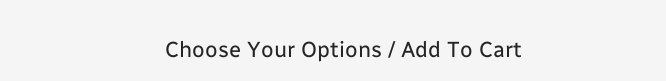Choose Your Options / Add To Cart